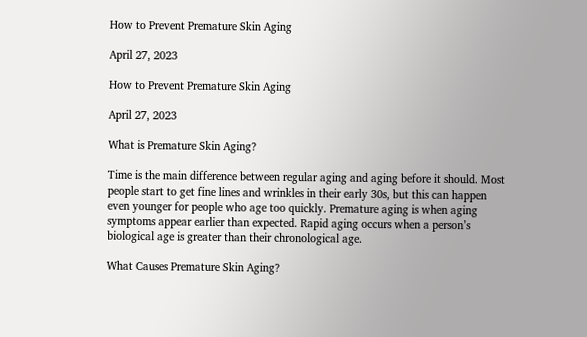How to Prevent Premature Skin Aging

April 27, 2023

How to Prevent Premature Skin Aging

April 27, 2023

What is Premature Skin Aging?

Time is the main difference between regular aging and aging before it should. Most people start to get fine lines and wrinkles in their early 30s, but this can happen even younger for people who age too quickly. Premature aging is when aging symptoms appear earlier than expected. Rapid aging occurs when a person’s biological age is greater than their chronological age.

What Causes Premature Skin Aging?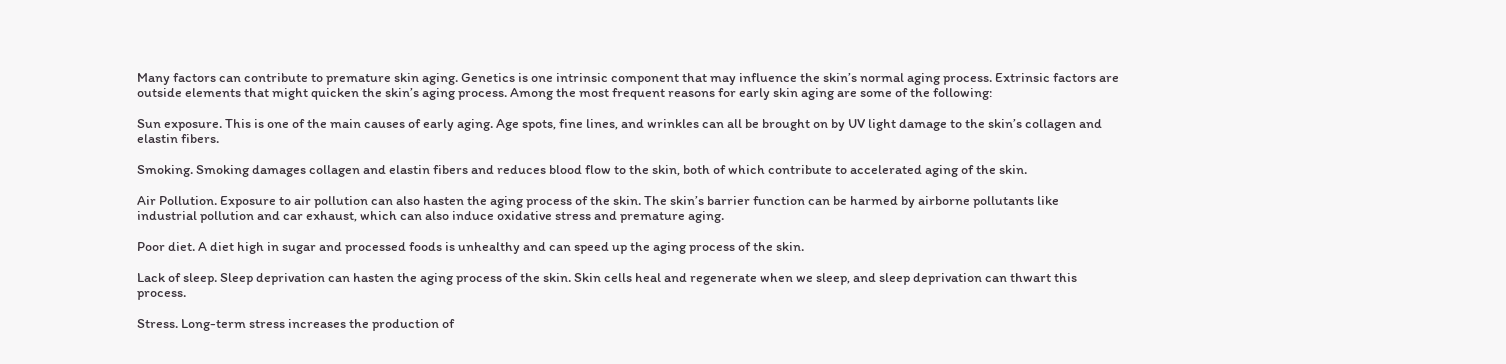Many factors can contribute to premature skin aging. Genetics is one intrinsic component that may influence the skin’s normal aging process. Extrinsic factors are outside elements that might quicken the skin’s aging process. Among the most frequent reasons for early skin aging are some of the following:

Sun exposure. This is one of the main causes of early aging. Age spots, fine lines, and wrinkles can all be brought on by UV light damage to the skin’s collagen and elastin fibers.

Smoking. Smoking damages collagen and elastin fibers and reduces blood flow to the skin, both of which contribute to accelerated aging of the skin.

Air Pollution. Exposure to air pollution can also hasten the aging process of the skin. The skin’s barrier function can be harmed by airborne pollutants like industrial pollution and car exhaust, which can also induce oxidative stress and premature aging.

Poor diet. A diet high in sugar and processed foods is unhealthy and can speed up the aging process of the skin.

Lack of sleep. Sleep deprivation can hasten the aging process of the skin. Skin cells heal and regenerate when we sleep, and sleep deprivation can thwart this process.

Stress. Long-term stress increases the production of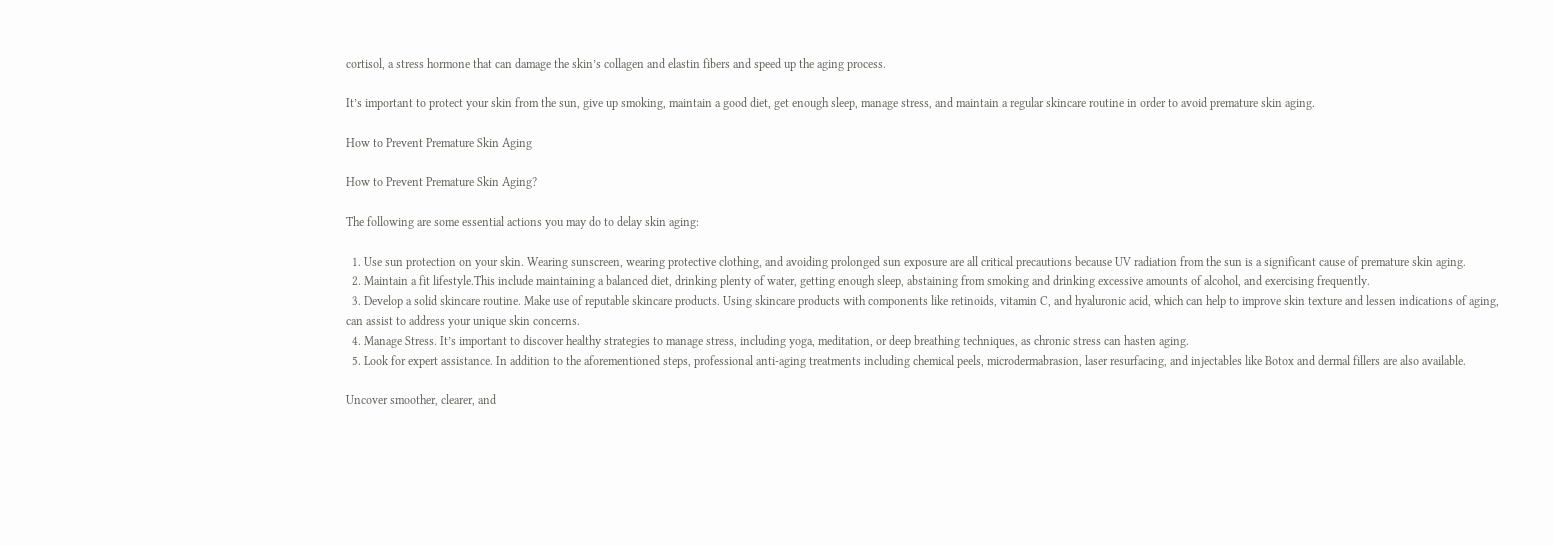cortisol, a stress hormone that can damage the skin’s collagen and elastin fibers and speed up the aging process.

It’s important to protect your skin from the sun, give up smoking, maintain a good diet, get enough sleep, manage stress, and maintain a regular skincare routine in order to avoid premature skin aging.

How to Prevent Premature Skin Aging

How to Prevent Premature Skin Aging?

The following are some essential actions you may do to delay skin aging:

  1. Use sun protection on your skin. Wearing sunscreen, wearing protective clothing, and avoiding prolonged sun exposure are all critical precautions because UV radiation from the sun is a significant cause of premature skin aging.
  2. Maintain a fit lifestyle.This include maintaining a balanced diet, drinking plenty of water, getting enough sleep, abstaining from smoking and drinking excessive amounts of alcohol, and exercising frequently.
  3. Develop a solid skincare routine. Make use of reputable skincare products. Using skincare products with components like retinoids, vitamin C, and hyaluronic acid, which can help to improve skin texture and lessen indications of aging, can assist to address your unique skin concerns.
  4. Manage Stress. It’s important to discover healthy strategies to manage stress, including yoga, meditation, or deep breathing techniques, as chronic stress can hasten aging.
  5. Look for expert assistance. In addition to the aforementioned steps, professional anti-aging treatments including chemical peels, microdermabrasion, laser resurfacing, and injectables like Botox and dermal fillers are also available.

Uncover smoother, clearer, and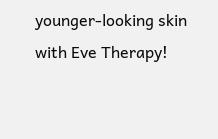younger-looking skin with Eve Therapy!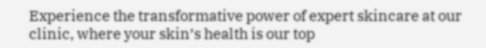Experience the transformative power of expert skincare at our clinic, where your skin’s health is our top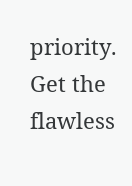priority. Get the flawless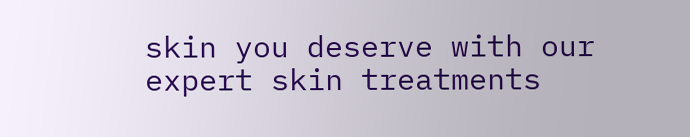skin you deserve with our expert skin treatments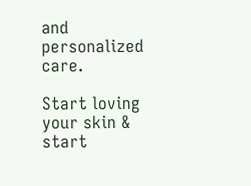and personalized care.

Start loving your skin & start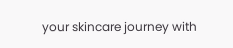your skincare journey with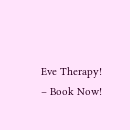Eve Therapy! – Book Now!